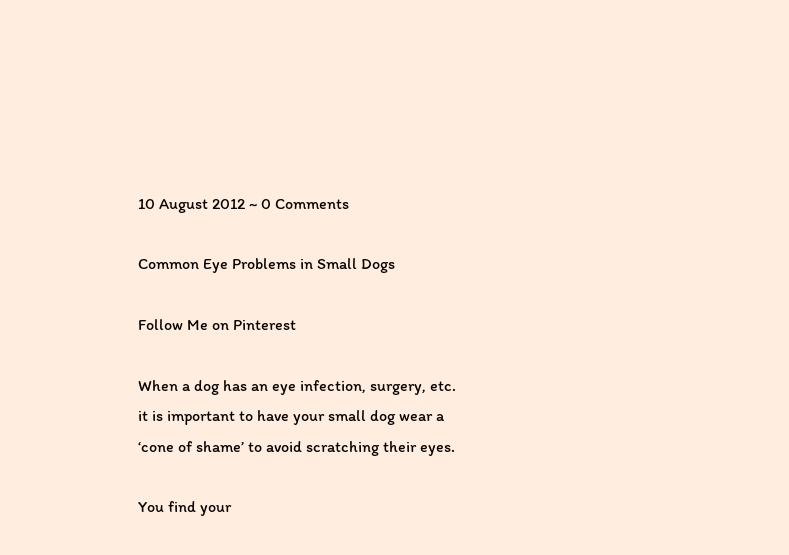10 August 2012 ~ 0 Comments

Common Eye Problems in Small Dogs

Follow Me on Pinterest

When a dog has an eye infection, surgery, etc. it is important to have your small dog wear a ‘cone of shame’ to avoid scratching their eyes.

You find your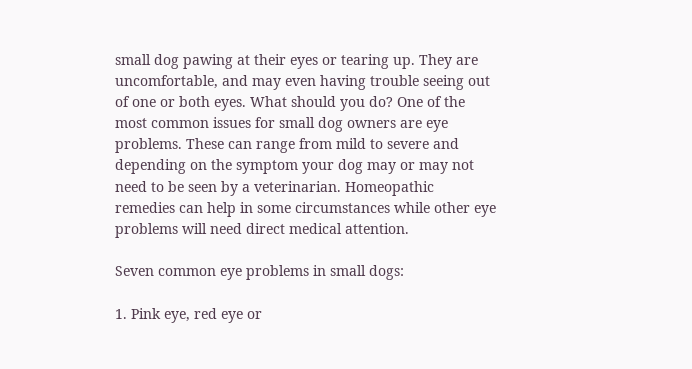small dog pawing at their eyes or tearing up. They are uncomfortable, and may even having trouble seeing out of one or both eyes. What should you do? One of the most common issues for small dog owners are eye problems. These can range from mild to severe and depending on the symptom your dog may or may not need to be seen by a veterinarian. Homeopathic remedies can help in some circumstances while other eye problems will need direct medical attention.

Seven common eye problems in small dogs:

1. Pink eye, red eye or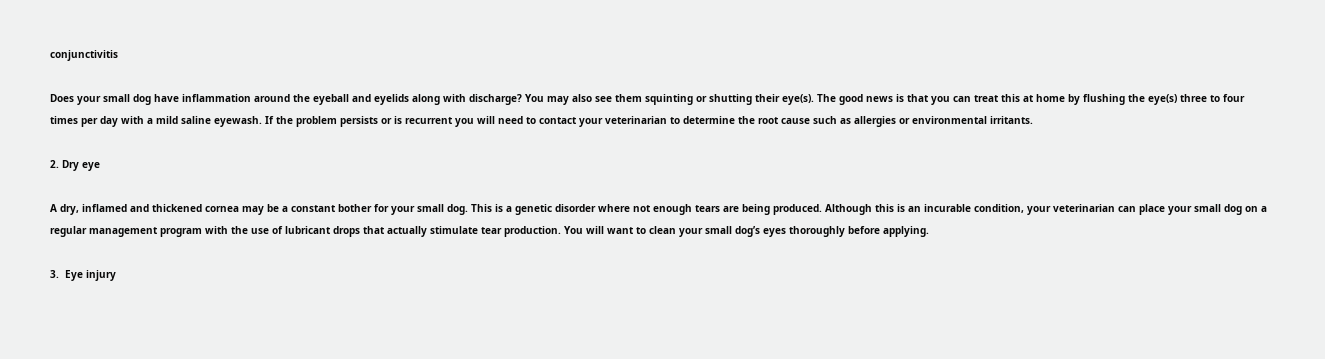conjunctivitis

Does your small dog have inflammation around the eyeball and eyelids along with discharge? You may also see them squinting or shutting their eye(s). The good news is that you can treat this at home by flushing the eye(s) three to four times per day with a mild saline eyewash. If the problem persists or is recurrent you will need to contact your veterinarian to determine the root cause such as allergies or environmental irritants.

2. Dry eye

A dry, inflamed and thickened cornea may be a constant bother for your small dog. This is a genetic disorder where not enough tears are being produced. Although this is an incurable condition, your veterinarian can place your small dog on a regular management program with the use of lubricant drops that actually stimulate tear production. You will want to clean your small dog’s eyes thoroughly before applying.

3.  Eye injury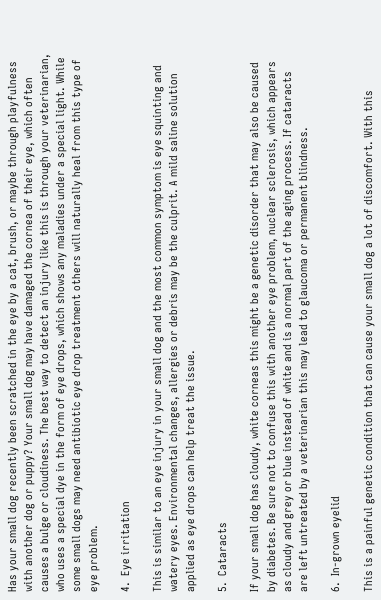Has your small dog recently been scratched in the eye by a cat, brush, or maybe through playfulness with another dog or puppy? Your small dog may have damaged the cornea of their eye, which often causes a bulge or cloudiness. The best way to detect an injury like this is through your veterinarian, who uses a special dye in the form of eye drops, which shows any maladies under a special light. While some small dogs may need antibiotic eye drop treatment others will naturally heal from this type of eye problem.

4.  Eye irritation

This is similar to an eye injury in your small dog and the most common symptom is eye squinting and watery eyes. Environmental changes, allergies or debris may be the culprit. A mild saline solution applied as eye drops can help treat the issue.

5.  Cataracts

If your small dog has cloudy, white corneas this might be a genetic disorder that may also be caused by diabetes. Be sure not to confuse this with another eye problem, nuclear sclerosis, which appears as cloudy and grey or blue instead of white and is a normal part of the aging process. If cataracts are left untreated by a veterinarian this may lead to glaucoma or permanent blindness.

6.  In-grown eyelid

This is a painful genetic condition that can cause your small dog a lot of discomfort. With this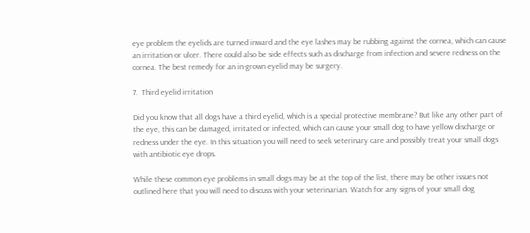eye problem the eyelids are turned inward and the eye lashes may be rubbing against the cornea, which can cause an irritation or ulcer. There could also be side effects such as discharge from infection and severe redness on the cornea. The best remedy for an in-grown eyelid may be surgery.

7.  Third eyelid irritation

Did you know that all dogs have a third eyelid, which is a special protective membrane? But like any other part of the eye, this can be damaged, irritated or infected, which can cause your small dog to have yellow discharge or redness under the eye. In this situation you will need to seek veterinary care and possibly treat your small dogs with antibiotic eye drops.

While these common eye problems in small dogs may be at the top of the list, there may be other issues not outlined here that you will need to discuss with your veterinarian. Watch for any signs of your small dog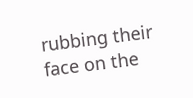rubbing their face on the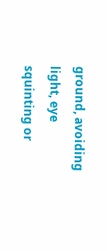ground, avoiding light, eye squinting or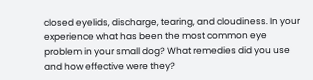closed eyelids, discharge, tearing, and cloudiness. In your experience what has been the most common eye problem in your small dog? What remedies did you use and how effective were they?